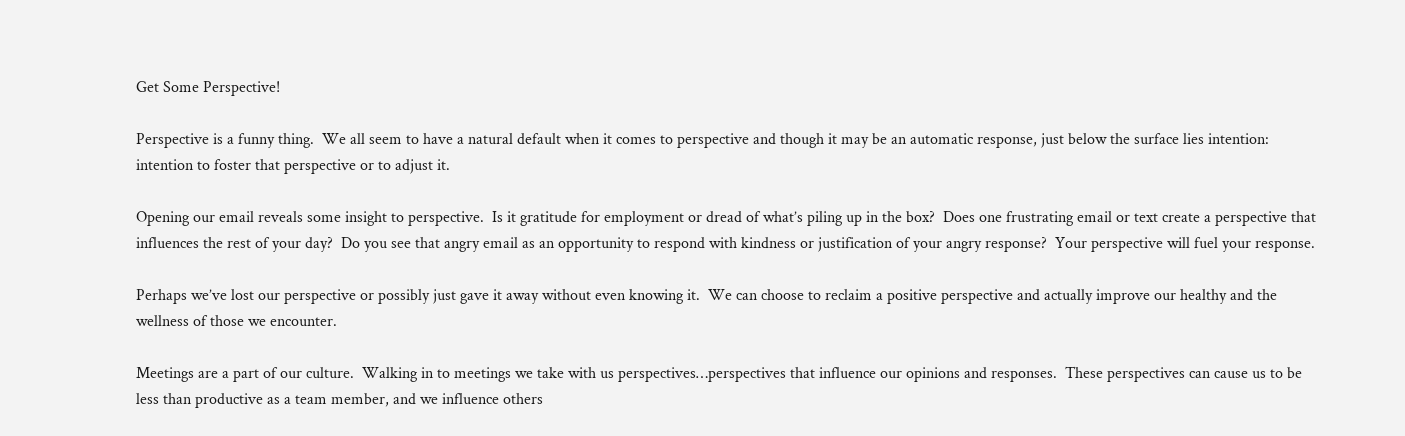Get Some Perspective!

Perspective is a funny thing.  We all seem to have a natural default when it comes to perspective and though it may be an automatic response, just below the surface lies intention:  intention to foster that perspective or to adjust it.

Opening our email reveals some insight to perspective.  Is it gratitude for employment or dread of what’s piling up in the box?  Does one frustrating email or text create a perspective that influences the rest of your day?  Do you see that angry email as an opportunity to respond with kindness or justification of your angry response?  Your perspective will fuel your response.

Perhaps we’ve lost our perspective or possibly just gave it away without even knowing it.  We can choose to reclaim a positive perspective and actually improve our healthy and the wellness of those we encounter.

Meetings are a part of our culture.  Walking in to meetings we take with us perspectives…perspectives that influence our opinions and responses.  These perspectives can cause us to be less than productive as a team member, and we influence others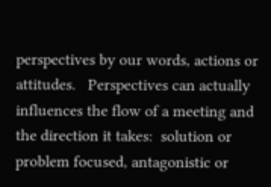perspectives by our words, actions or attitudes.   Perspectives can actually influences the flow of a meeting and the direction it takes:  solution or problem focused, antagonistic or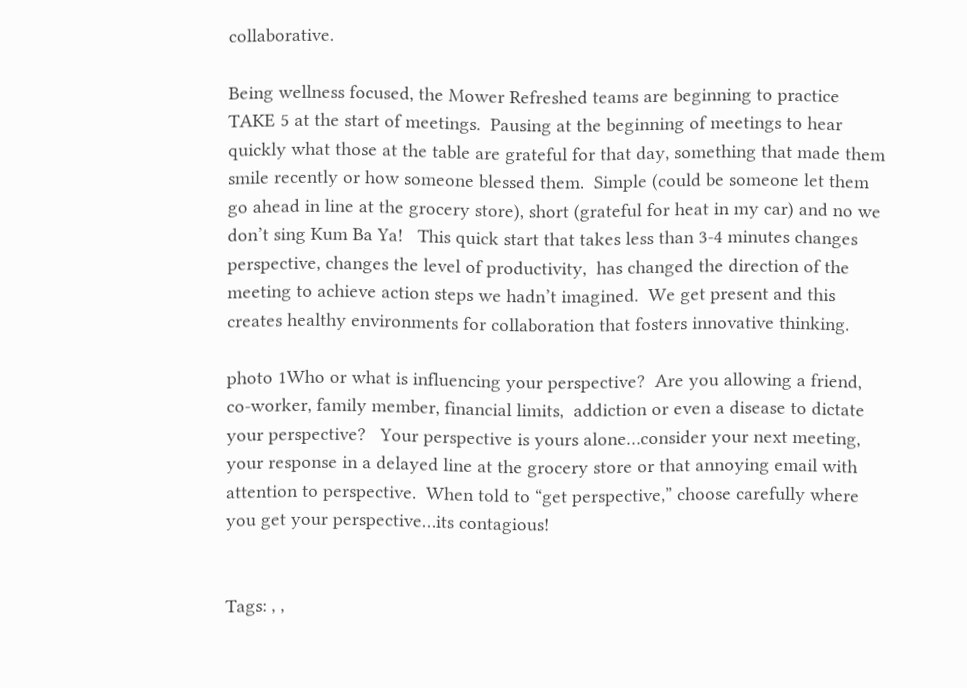collaborative.

Being wellness focused, the Mower Refreshed teams are beginning to practice TAKE 5 at the start of meetings.  Pausing at the beginning of meetings to hear quickly what those at the table are grateful for that day, something that made them smile recently or how someone blessed them.  Simple (could be someone let them go ahead in line at the grocery store), short (grateful for heat in my car) and no we don’t sing Kum Ba Ya!   This quick start that takes less than 3-4 minutes changes perspective, changes the level of productivity,  has changed the direction of the meeting to achieve action steps we hadn’t imagined.  We get present and this creates healthy environments for collaboration that fosters innovative thinking.

photo 1Who or what is influencing your perspective?  Are you allowing a friend, co-worker, family member, financial limits,  addiction or even a disease to dictate your perspective?   Your perspective is yours alone…consider your next meeting, your response in a delayed line at the grocery store or that annoying email with attention to perspective.  When told to “get perspective,” choose carefully where you get your perspective…its contagious!


Tags: , ,